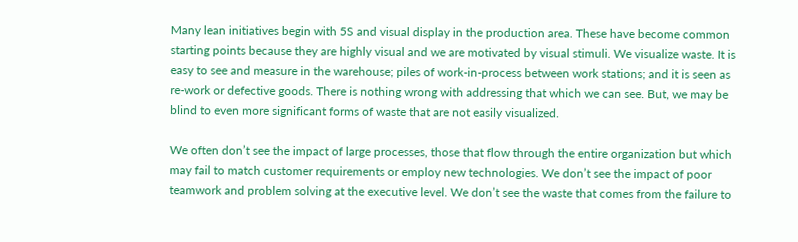Many lean initiatives begin with 5S and visual display in the production area. These have become common starting points because they are highly visual and we are motivated by visual stimuli. We visualize waste. It is easy to see and measure in the warehouse; piles of work-in-process between work stations; and it is seen as re-work or defective goods. There is nothing wrong with addressing that which we can see. But, we may be blind to even more significant forms of waste that are not easily visualized.

We often don’t see the impact of large processes, those that flow through the entire organization but which may fail to match customer requirements or employ new technologies. We don’t see the impact of poor teamwork and problem solving at the executive level. We don’t see the waste that comes from the failure to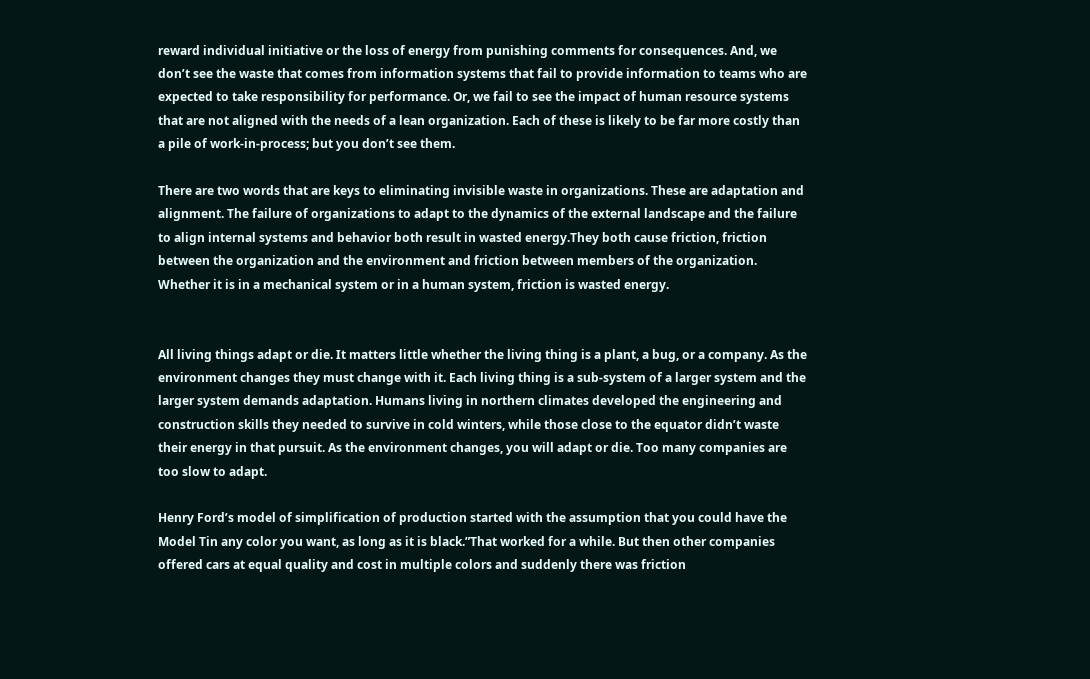reward individual initiative or the loss of energy from punishing comments for consequences. And, we don’t see the waste that comes from information systems that fail to provide information to teams who are expected to take responsibility for performance. Or, we fail to see the impact of human resource systems that are not aligned with the needs of a lean organization. Each of these is likely to be far more costly than a pile of work-in-process; but you don’t see them.

There are two words that are keys to eliminating invisible waste in organizations. These are adaptation and alignment. The failure of organizations to adapt to the dynamics of the external landscape and the failure to align internal systems and behavior both result in wasted energy.They both cause friction, friction between the organization and the environment and friction between members of the organization. Whether it is in a mechanical system or in a human system, friction is wasted energy.


All living things adapt or die. It matters little whether the living thing is a plant, a bug, or a company. As the environment changes they must change with it. Each living thing is a sub-system of a larger system and the larger system demands adaptation. Humans living in northern climates developed the engineering and construction skills they needed to survive in cold winters, while those close to the equator didn’t waste their energy in that pursuit. As the environment changes, you will adapt or die. Too many companies are too slow to adapt.

Henry Ford’s model of simplification of production started with the assumption that you could have the Model Tin any color you want, as long as it is black.”That worked for a while. But then other companies offered cars at equal quality and cost in multiple colors and suddenly there was friction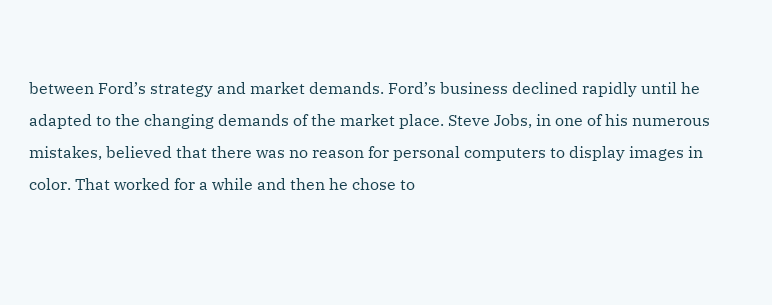between Ford’s strategy and market demands. Ford’s business declined rapidly until he adapted to the changing demands of the market place. Steve Jobs, in one of his numerous mistakes, believed that there was no reason for personal computers to display images in color. That worked for a while and then he chose to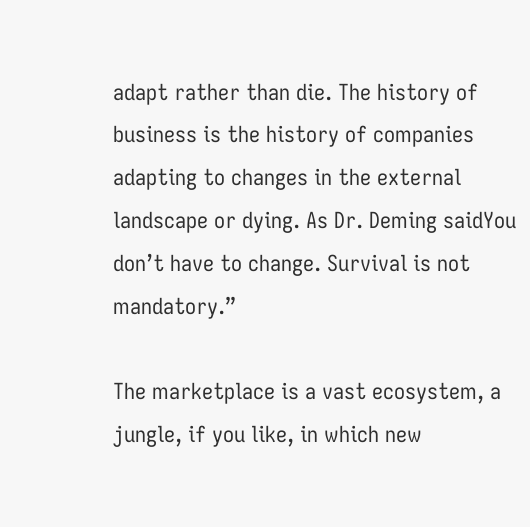adapt rather than die. The history of business is the history of companies adapting to changes in the external landscape or dying. As Dr. Deming saidYou don’t have to change. Survival is not mandatory.”

The marketplace is a vast ecosystem, a jungle, if you like, in which new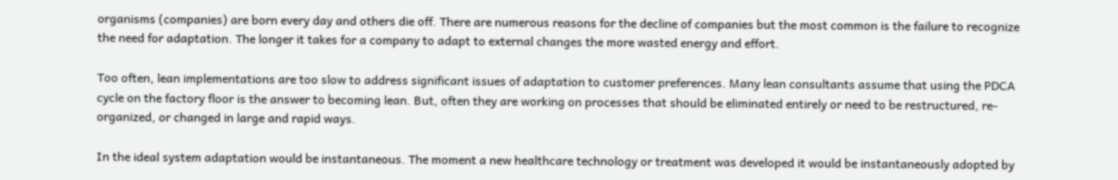organisms (companies) are born every day and others die off. There are numerous reasons for the decline of companies but the most common is the failure to recognize the need for adaptation. The longer it takes for a company to adapt to external changes the more wasted energy and effort.

Too often, lean implementations are too slow to address significant issues of adaptation to customer preferences. Many lean consultants assume that using the PDCA cycle on the factory floor is the answer to becoming lean. But, often they are working on processes that should be eliminated entirely or need to be restructured, re-organized, or changed in large and rapid ways.

In the ideal system adaptation would be instantaneous. The moment a new healthcare technology or treatment was developed it would be instantaneously adopted by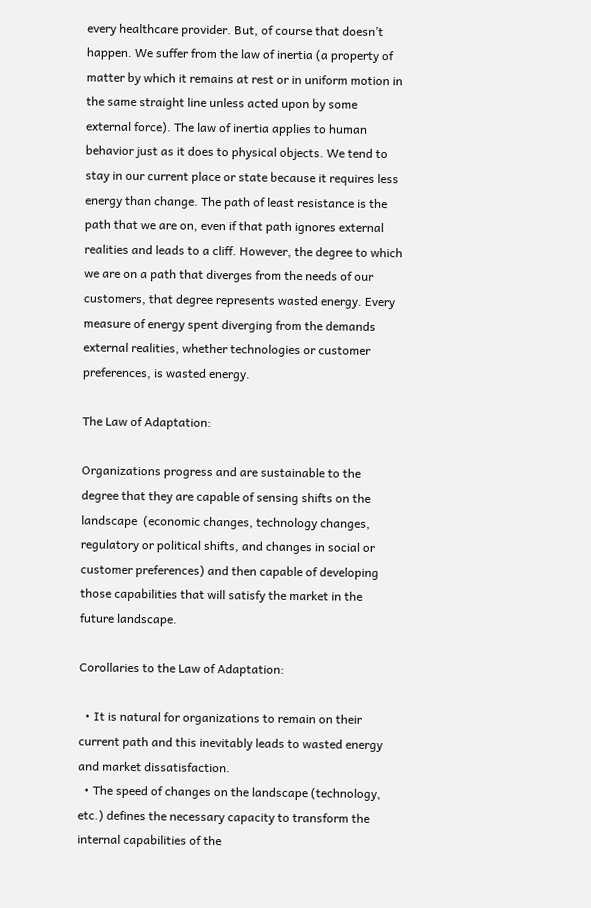every healthcare provider. But, of course that doesn’t happen. We suffer from the law of inertia (a property of matter by which it remains at rest or in uniform motion in the same straight line unless acted upon by some external force). The law of inertia applies to human behavior just as it does to physical objects. We tend to stay in our current place or state because it requires less energy than change. The path of least resistance is the path that we are on, even if that path ignores external realities and leads to a cliff. However, the degree to which we are on a path that diverges from the needs of our customers, that degree represents wasted energy. Every measure of energy spent diverging from the demands external realities, whether technologies or customer preferences, is wasted energy.

The Law of Adaptation:

Organizations progress and are sustainable to the degree that they are capable of sensing shifts on the landscape  (economic changes, technology changes, regulatory or political shifts, and changes in social or customer preferences) and then capable of developing those capabilities that will satisfy the market in the future landscape.

Corollaries to the Law of Adaptation:

  • It is natural for organizations to remain on their current path and this inevitably leads to wasted energy and market dissatisfaction.
  • The speed of changes on the landscape (technology, etc.) defines the necessary capacity to transform the internal capabilities of the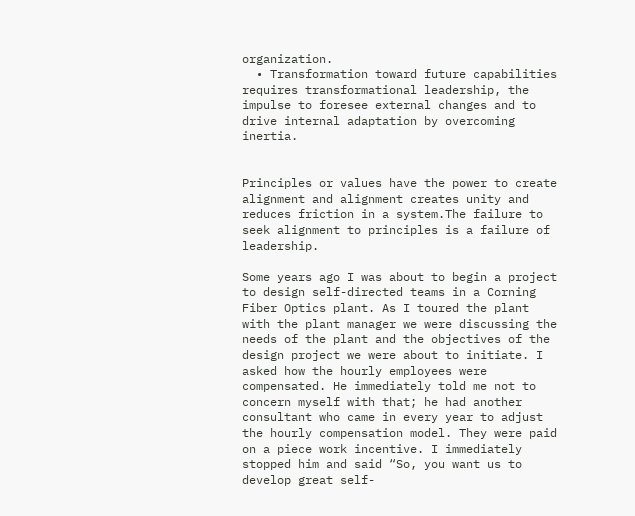organization.
  • Transformation toward future capabilities requires transformational leadership, the impulse to foresee external changes and to drive internal adaptation by overcoming inertia.


Principles or values have the power to create alignment and alignment creates unity and reduces friction in a system.The failure to seek alignment to principles is a failure of leadership.

Some years ago I was about to begin a project to design self-directed teams in a Corning Fiber Optics plant. As I toured the plant with the plant manager we were discussing the needs of the plant and the objectives of the design project we were about to initiate. I asked how the hourly employees were compensated. He immediately told me not to concern myself with that; he had another consultant who came in every year to adjust the hourly compensation model. They were paid on a piece work incentive. I immediately stopped him and said “So, you want us to develop great self-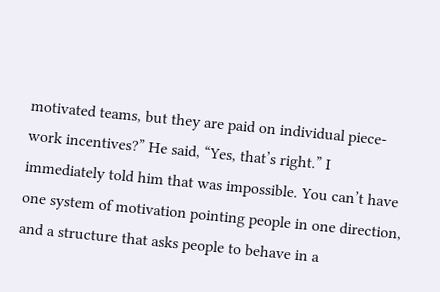motivated teams, but they are paid on individual piece-work incentives?” He said, “Yes, that’s right.” I immediately told him that was impossible. You can’t have one system of motivation pointing people in one direction, and a structure that asks people to behave in a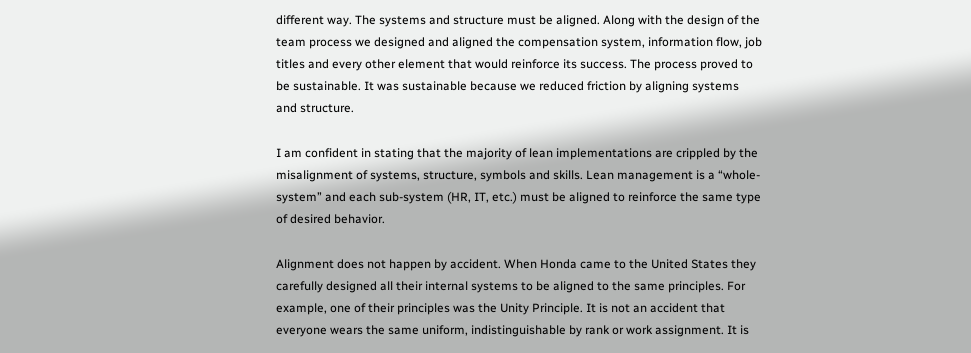different way. The systems and structure must be aligned. Along with the design of the team process we designed and aligned the compensation system, information flow, job titles and every other element that would reinforce its success. The process proved to be sustainable. It was sustainable because we reduced friction by aligning systems and structure.

I am confident in stating that the majority of lean implementations are crippled by the misalignment of systems, structure, symbols and skills. Lean management is a “whole-system” and each sub-system (HR, IT, etc.) must be aligned to reinforce the same type of desired behavior.

Alignment does not happen by accident. When Honda came to the United States they carefully designed all their internal systems to be aligned to the same principles. For example, one of their principles was the Unity Principle. It is not an accident that everyone wears the same uniform, indistinguishable by rank or work assignment. It is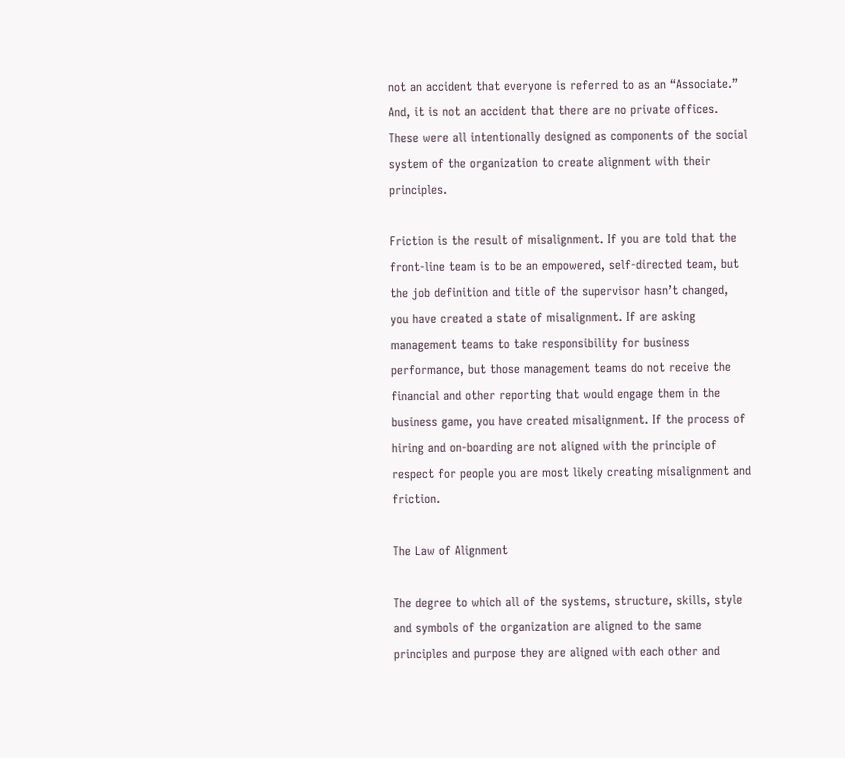not an accident that everyone is referred to as an “Associate.” And, it is not an accident that there are no private offices. These were all intentionally designed as components of the social system of the organization to create alignment with their principles.

Friction is the result of misalignment. If you are told that the front-line team is to be an empowered, self-directed team, but the job definition and title of the supervisor hasn’t changed, you have created a state of misalignment. If are asking management teams to take responsibility for business performance, but those management teams do not receive the financial and other reporting that would engage them in the business game, you have created misalignment. If the process of hiring and on-boarding are not aligned with the principle of respect for people you are most likely creating misalignment and friction.

The Law of Alignment

The degree to which all of the systems, structure, skills, style and symbols of the organization are aligned to the same principles and purpose they are aligned with each other and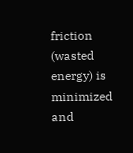friction (wasted energy) is minimized and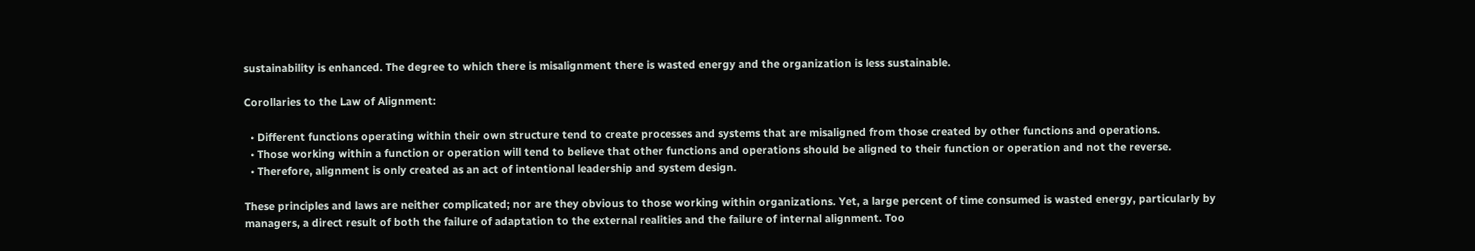sustainability is enhanced. The degree to which there is misalignment there is wasted energy and the organization is less sustainable.

Corollaries to the Law of Alignment:

  • Different functions operating within their own structure tend to create processes and systems that are misaligned from those created by other functions and operations.
  • Those working within a function or operation will tend to believe that other functions and operations should be aligned to their function or operation and not the reverse.
  • Therefore, alignment is only created as an act of intentional leadership and system design.

These principles and laws are neither complicated; nor are they obvious to those working within organizations. Yet, a large percent of time consumed is wasted energy, particularly by managers, a direct result of both the failure of adaptation to the external realities and the failure of internal alignment. Too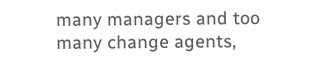many managers and too many change agents,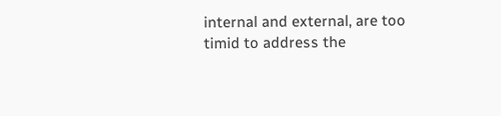internal and external, are too timid to address the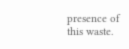presence of this waste.